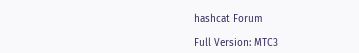hashcat Forum

Full Version: MTC3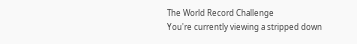The World Record Challenge
You're currently viewing a stripped down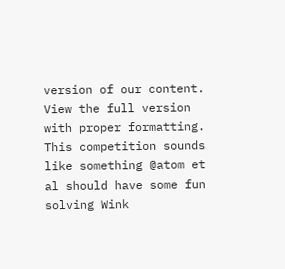version of our content. View the full version with proper formatting.
This competition sounds like something @atom et al should have some fun solving Wink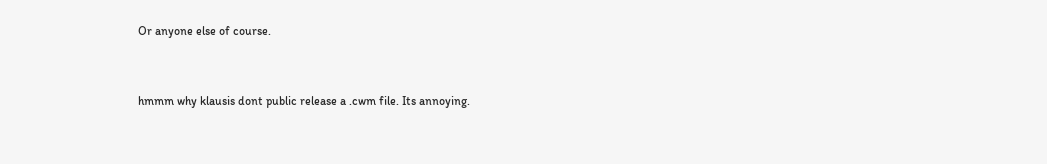Or anyone else of course.


hmmm why klausis dont public release a .cwm file. Its annoying.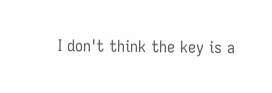I don't think the key is a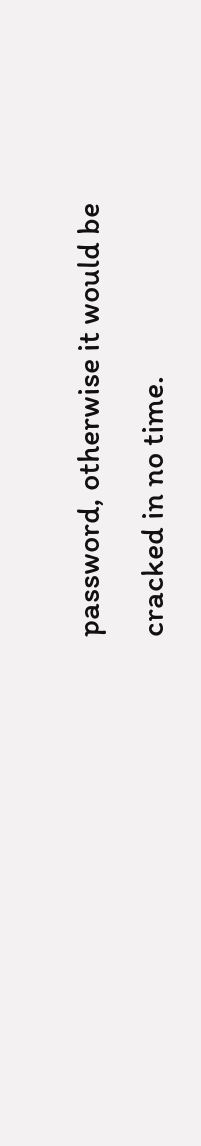password, otherwise it would be cracked in no time.